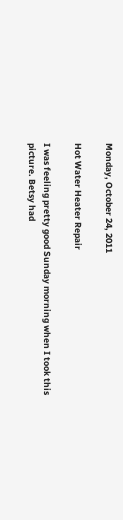Monday, October 24, 2011

Hot Water Heater Repair

I was feeling pretty good Sunday morning when I took this picture. Betsy had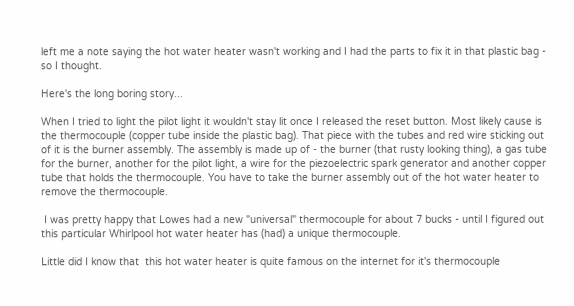left me a note saying the hot water heater wasn't working and I had the parts to fix it in that plastic bag - so I thought.

Here's the long boring story...

When I tried to light the pilot light it wouldn't stay lit once I released the reset button. Most likely cause is the thermocouple (copper tube inside the plastic bag). That piece with the tubes and red wire sticking out of it is the burner assembly. The assembly is made up of - the burner (that rusty looking thing), a gas tube for the burner, another for the pilot light, a wire for the piezoelectric spark generator and another copper tube that holds the thermocouple. You have to take the burner assembly out of the hot water heater to remove the thermocouple.

 I was pretty happy that Lowes had a new "universal" thermocouple for about 7 bucks - until I figured out this particular Whirlpool hot water heater has (had) a unique thermocouple.

Little did I know that  this hot water heater is quite famous on the internet for it's thermocouple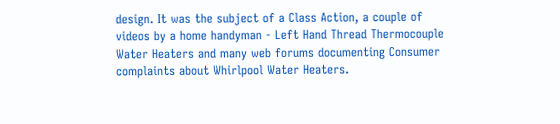design. It was the subject of a Class Action, a couple of videos by a home handyman - Left Hand Thread Thermocouple Water Heaters and many web forums documenting Consumer complaints about Whirlpool Water Heaters.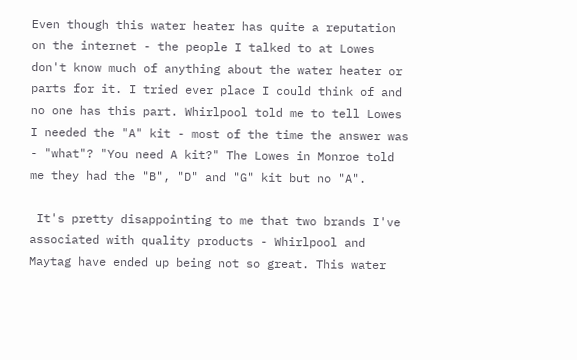Even though this water heater has quite a reputation on the internet - the people I talked to at Lowes don't know much of anything about the water heater or parts for it. I tried ever place I could think of and no one has this part. Whirlpool told me to tell Lowes I needed the "A" kit - most of the time the answer was - "what"? "You need A kit?" The Lowes in Monroe told me they had the "B", "D" and "G" kit but no "A".

 It's pretty disappointing to me that two brands I've associated with quality products - Whirlpool and Maytag have ended up being not so great. This water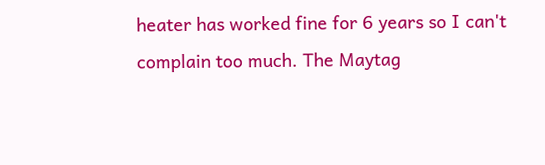heater has worked fine for 6 years so I can't complain too much. The Maytag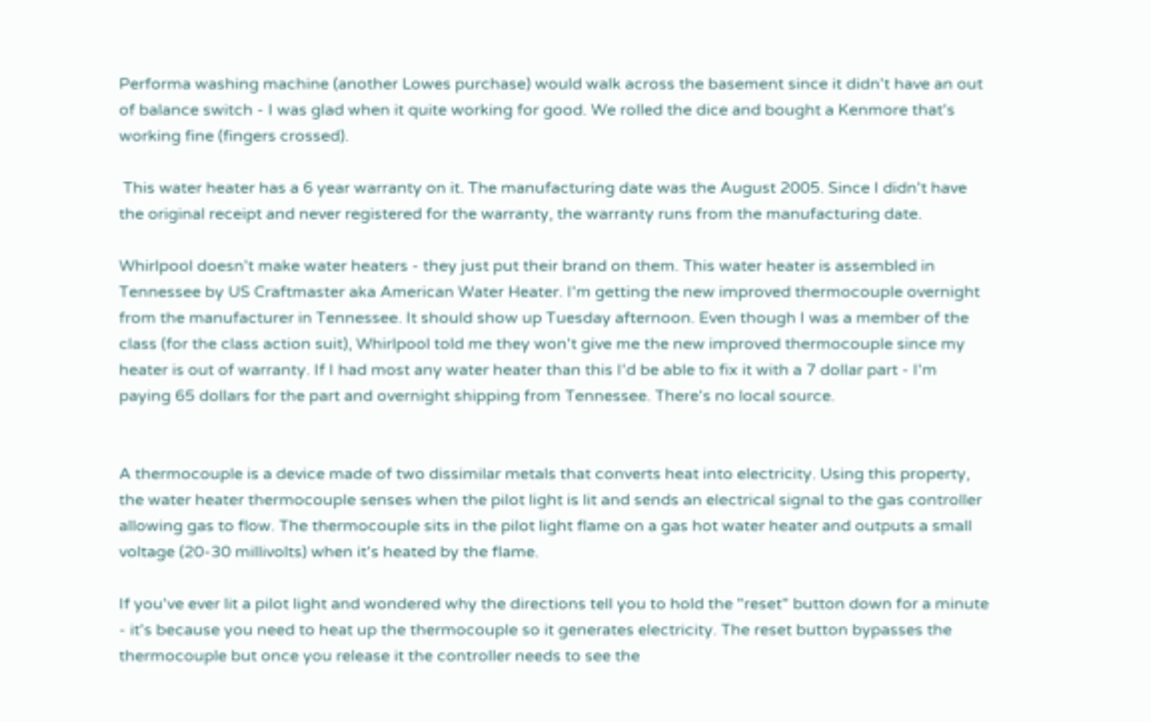Performa washing machine (another Lowes purchase) would walk across the basement since it didn't have an out of balance switch - I was glad when it quite working for good. We rolled the dice and bought a Kenmore that's working fine (fingers crossed).

 This water heater has a 6 year warranty on it. The manufacturing date was the August 2005. Since I didn't have the original receipt and never registered for the warranty, the warranty runs from the manufacturing date.

Whirlpool doesn't make water heaters - they just put their brand on them. This water heater is assembled in Tennessee by US Craftmaster aka American Water Heater. I'm getting the new improved thermocouple overnight from the manufacturer in Tennessee. It should show up Tuesday afternoon. Even though I was a member of the class (for the class action suit), Whirlpool told me they won't give me the new improved thermocouple since my heater is out of warranty. If I had most any water heater than this I'd be able to fix it with a 7 dollar part - I'm paying 65 dollars for the part and overnight shipping from Tennessee. There's no local source.


A thermocouple is a device made of two dissimilar metals that converts heat into electricity. Using this property, the water heater thermocouple senses when the pilot light is lit and sends an electrical signal to the gas controller allowing gas to flow. The thermocouple sits in the pilot light flame on a gas hot water heater and outputs a small voltage (20-30 millivolts) when it's heated by the flame.

If you've ever lit a pilot light and wondered why the directions tell you to hold the "reset" button down for a minute - it's because you need to heat up the thermocouple so it generates electricity. The reset button bypasses the thermocouple but once you release it the controller needs to see the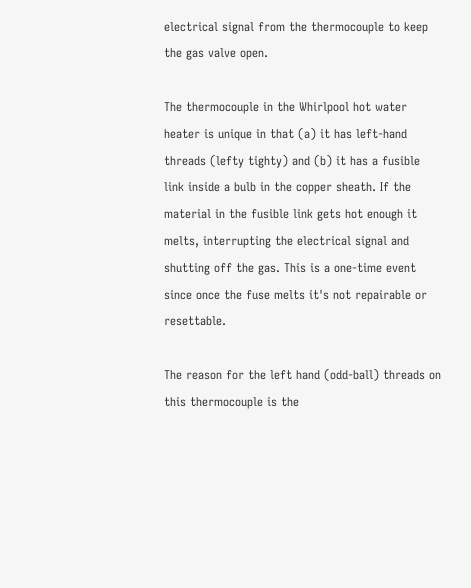electrical signal from the thermocouple to keep the gas valve open.

The thermocouple in the Whirlpool hot water heater is unique in that (a) it has left-hand threads (lefty tighty) and (b) it has a fusible link inside a bulb in the copper sheath. If the material in the fusible link gets hot enough it melts, interrupting the electrical signal and shutting off the gas. This is a one-time event since once the fuse melts it's not repairable or resettable.

The reason for the left hand (odd-ball) threads on this thermocouple is the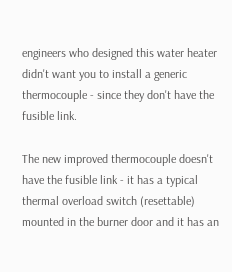engineers who designed this water heater didn't want you to install a generic thermocouple - since they don't have the fusible link.

The new improved thermocouple doesn't have the fusible link - it has a typical thermal overload switch (resettable) mounted in the burner door and it has an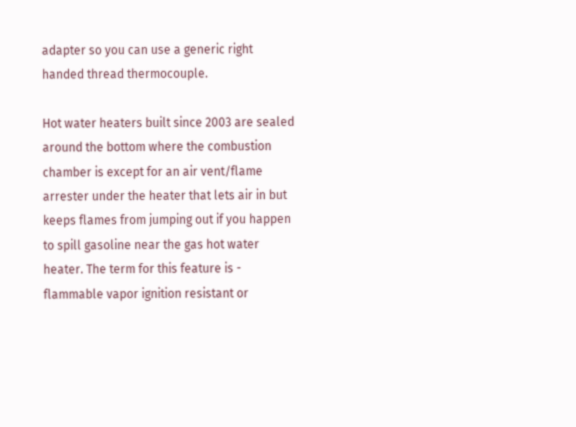adapter so you can use a generic right handed thread thermocouple.

Hot water heaters built since 2003 are sealed around the bottom where the combustion chamber is except for an air vent/flame arrester under the heater that lets air in but keeps flames from jumping out if you happen to spill gasoline near the gas hot water heater. The term for this feature is - flammable vapor ignition resistant or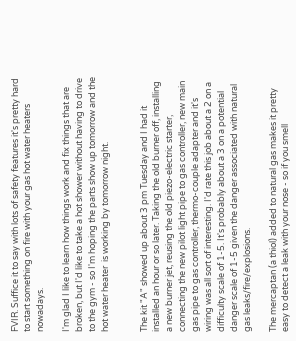FVIR. Suffice it to say with lots of safety features it's pretty hard to start something on fire with your gas hot water heaters nowadays.

I'm glad I like to learn how things work and fix things that are broken, but I'd like to take a hot shower without having to drive to the gym - so I'm hoping the parts show up tomorrow and the hot water heater  is working by tomorrow night.


The kit "A" showed up about 3 pm Tuesday and I had it installed an hour or so later. Taking the old burner off, installing a new burner jet, reusing the old piezo-electric starter, connecting the new pilot light pipe to gas controller, new main gas pipe to gas controller, thermo-couple adapter and it's wiring was all sort of interesting. I'd rate this job about a 2 on a difficulty scale of 1-5. It's probably about a 3 on a potential danger scale of 1-5 given the danger associated with natural gas leaks/fire/explosions.

The mercaptan (a thiol) added to natural gas makes it pretty easy to detect a leak with your nose - so if you smell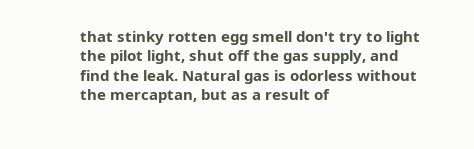that stinky rotten egg smell don't try to light the pilot light, shut off the gas supply, and find the leak. Natural gas is odorless without the mercaptan, but as a result of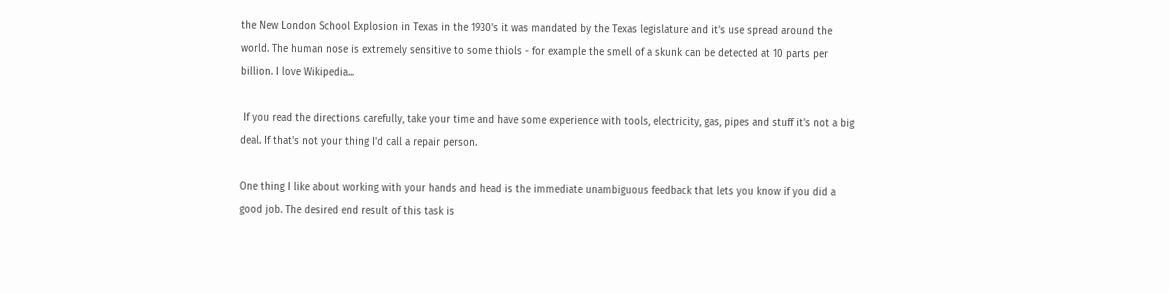the New London School Explosion in Texas in the 1930's it was mandated by the Texas legislature and it's use spread around the world. The human nose is extremely sensitive to some thiols - for example the smell of a skunk can be detected at 10 parts per billion. I love Wikipedia...

 If you read the directions carefully, take your time and have some experience with tools, electricity, gas, pipes and stuff it's not a big deal. If that's not your thing I'd call a repair person.

One thing I like about working with your hands and head is the immediate unambiguous feedback that lets you know if you did a good job. The desired end result of this task is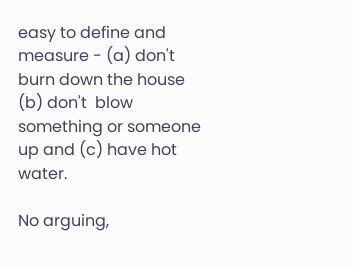easy to define and measure - (a) don't burn down the house (b) don't  blow something or someone up and (c) have hot water.

No arguing,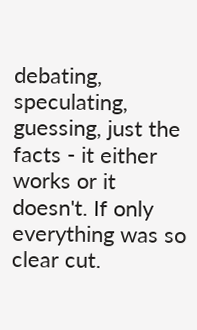debating, speculating, guessing, just the facts - it either works or it doesn't. If only everything was so clear cut.